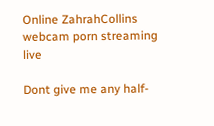Online ZahrahCollins webcam porn streaming live

Dont give me any half-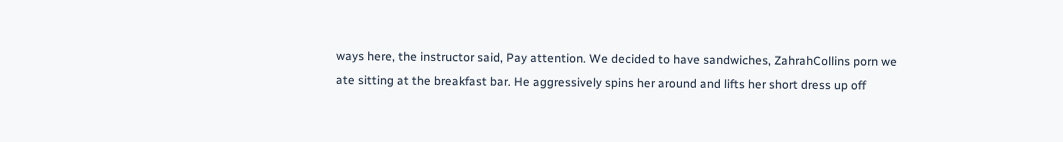ways here, the instructor said, Pay attention. We decided to have sandwiches, ZahrahCollins porn we ate sitting at the breakfast bar. He aggressively spins her around and lifts her short dress up off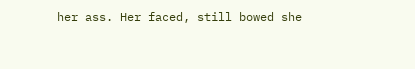her ass. Her faced, still bowed she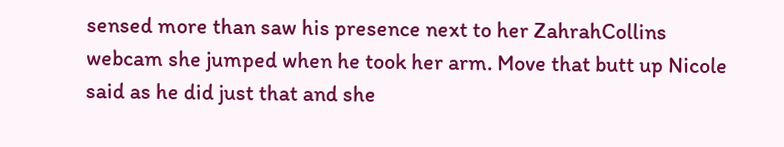sensed more than saw his presence next to her ZahrahCollins webcam she jumped when he took her arm. Move that butt up Nicole said as he did just that and she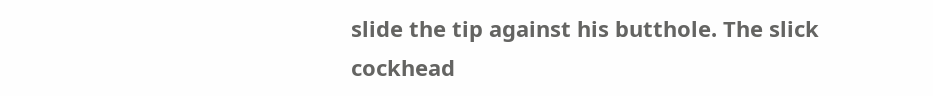slide the tip against his butthole. The slick cockhead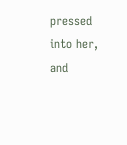pressed into her, and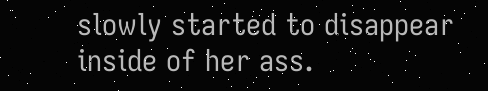slowly started to disappear inside of her ass.